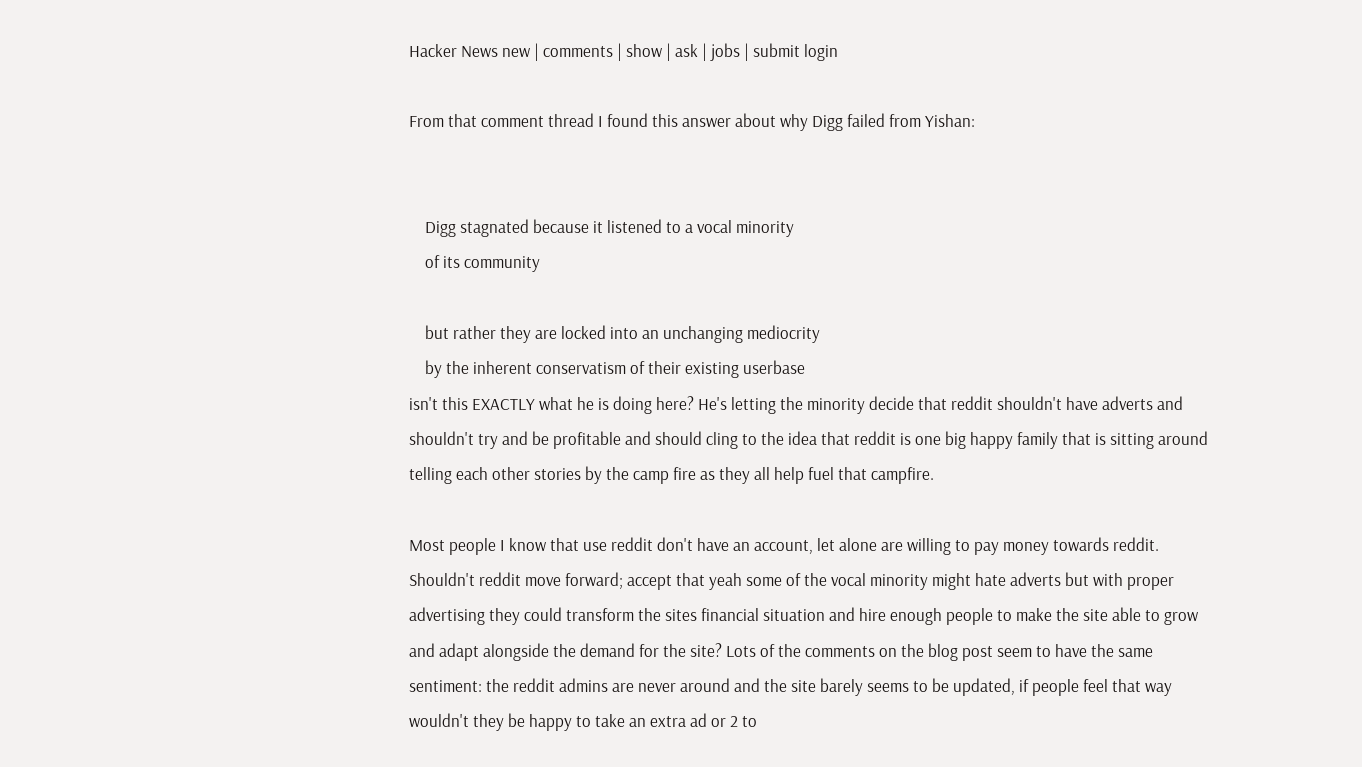Hacker News new | comments | show | ask | jobs | submit login

From that comment thread I found this answer about why Digg failed from Yishan:


    Digg stagnated because it listened to a vocal minority
    of its community

    but rather they are locked into an unchanging mediocrity
    by the inherent conservatism of their existing userbase
isn't this EXACTLY what he is doing here? He's letting the minority decide that reddit shouldn't have adverts and shouldn't try and be profitable and should cling to the idea that reddit is one big happy family that is sitting around telling each other stories by the camp fire as they all help fuel that campfire.

Most people I know that use reddit don't have an account, let alone are willing to pay money towards reddit. Shouldn't reddit move forward; accept that yeah some of the vocal minority might hate adverts but with proper advertising they could transform the sites financial situation and hire enough people to make the site able to grow and adapt alongside the demand for the site? Lots of the comments on the blog post seem to have the same sentiment: the reddit admins are never around and the site barely seems to be updated, if people feel that way wouldn't they be happy to take an extra ad or 2 to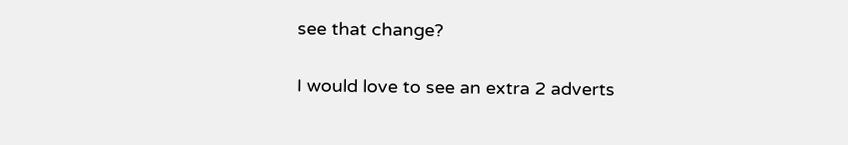see that change?

I would love to see an extra 2 adverts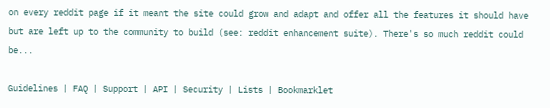on every reddit page if it meant the site could grow and adapt and offer all the features it should have but are left up to the community to build (see: reddit enhancement suite). There's so much reddit could be...

Guidelines | FAQ | Support | API | Security | Lists | Bookmarklet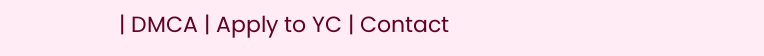| DMCA | Apply to YC | Contact